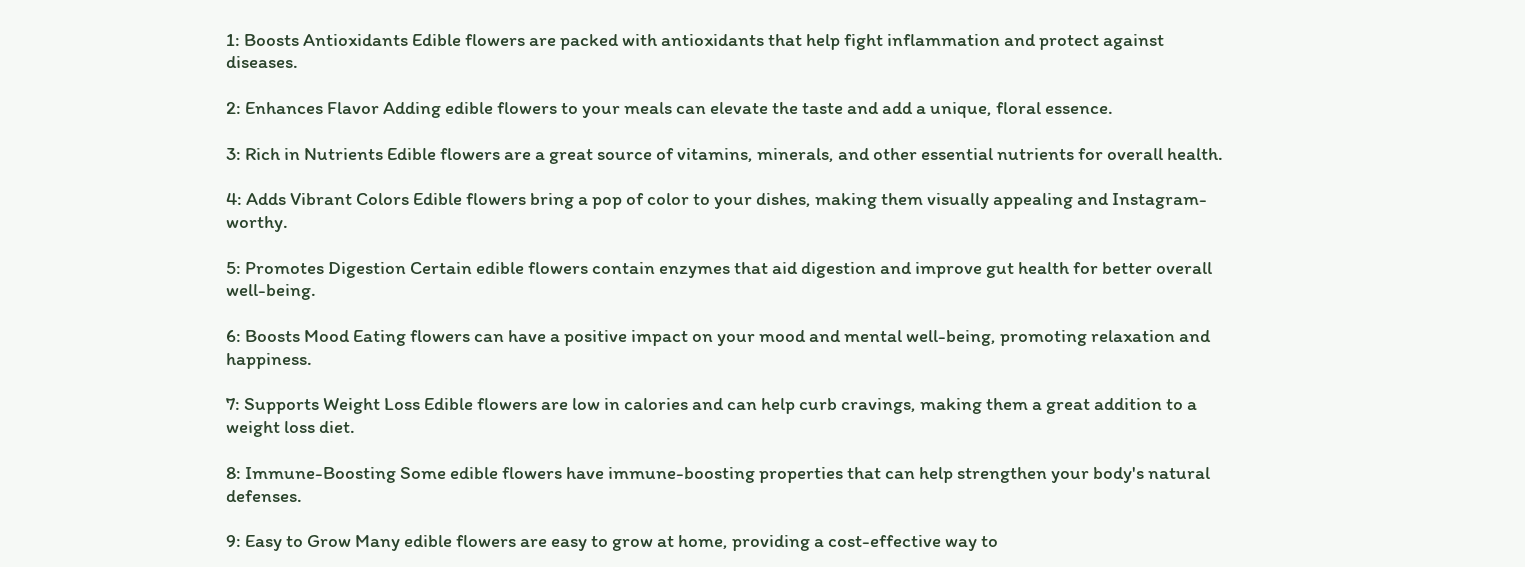1: Boosts Antioxidants Edible flowers are packed with antioxidants that help fight inflammation and protect against diseases.

2: Enhances Flavor Adding edible flowers to your meals can elevate the taste and add a unique, floral essence.

3: Rich in Nutrients Edible flowers are a great source of vitamins, minerals, and other essential nutrients for overall health.

4: Adds Vibrant Colors Edible flowers bring a pop of color to your dishes, making them visually appealing and Instagram-worthy.

5: Promotes Digestion Certain edible flowers contain enzymes that aid digestion and improve gut health for better overall well-being.

6: Boosts Mood Eating flowers can have a positive impact on your mood and mental well-being, promoting relaxation and happiness.

7: Supports Weight Loss Edible flowers are low in calories and can help curb cravings, making them a great addition to a weight loss diet.

8: Immune-Boosting Some edible flowers have immune-boosting properties that can help strengthen your body's natural defenses.

9: Easy to Grow Many edible flowers are easy to grow at home, providing a cost-effective way to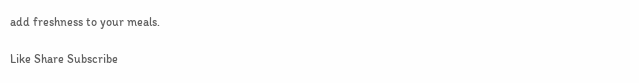add freshness to your meals.

Like Share Subscribe